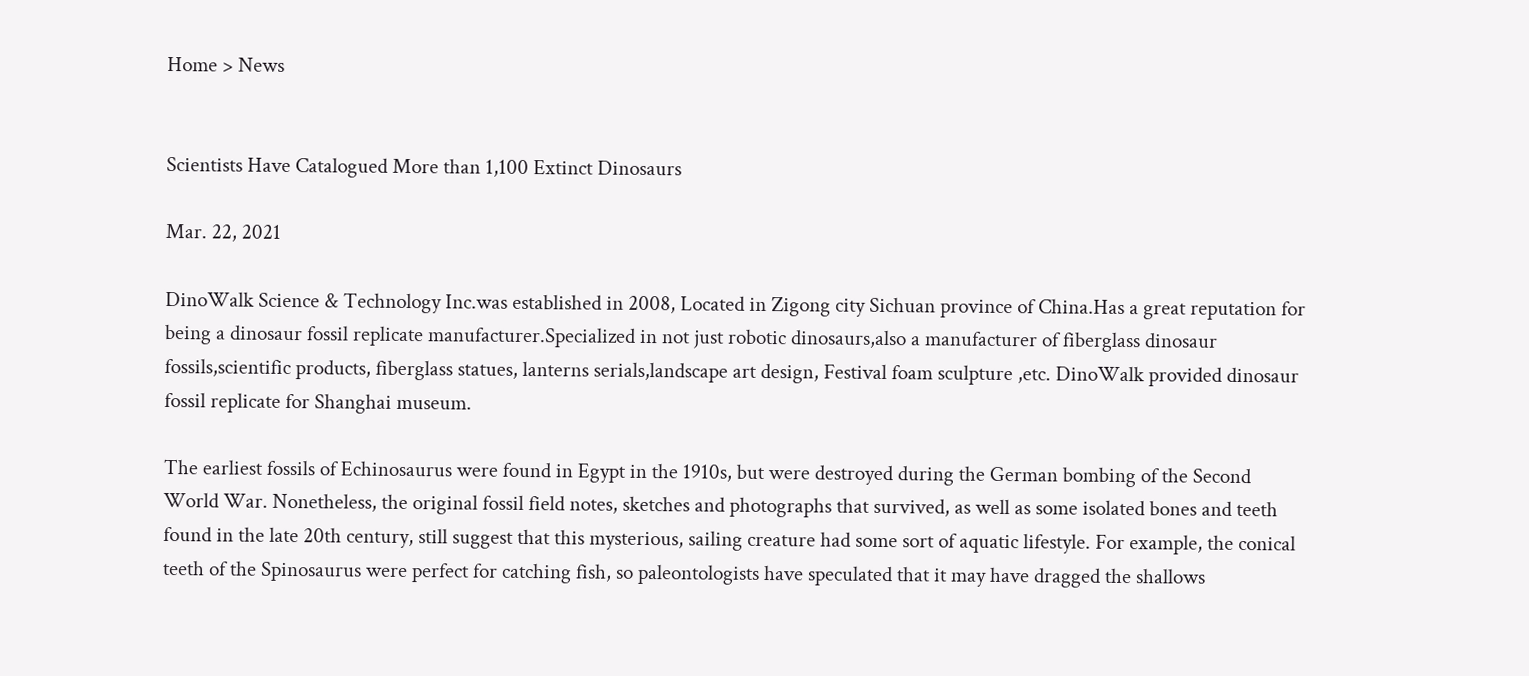Home > News


Scientists Have Catalogued More than 1,100 Extinct Dinosaurs

Mar. 22, 2021

DinoWalk Science & Technology Inc.was established in 2008, Located in Zigong city Sichuan province of China.Has a great reputation for being a dinosaur fossil replicate manufacturer.Specialized in not just robotic dinosaurs,also a manufacturer of fiberglass dinosaur fossils,scientific products, fiberglass statues, lanterns serials,landscape art design, Festival foam sculpture ,etc. DinoWalk provided dinosaur fossil replicate for Shanghai museum.

The earliest fossils of Echinosaurus were found in Egypt in the 1910s, but were destroyed during the German bombing of the Second World War. Nonetheless, the original fossil field notes, sketches and photographs that survived, as well as some isolated bones and teeth found in the late 20th century, still suggest that this mysterious, sailing creature had some sort of aquatic lifestyle. For example, the conical teeth of the Spinosaurus were perfect for catching fish, so paleontologists have speculated that it may have dragged the shallows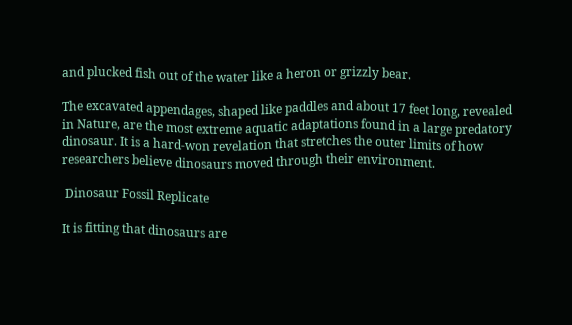and plucked fish out of the water like a heron or grizzly bear.

The excavated appendages, shaped like paddles and about 17 feet long, revealed in Nature, are the most extreme aquatic adaptations found in a large predatory dinosaur. It is a hard-won revelation that stretches the outer limits of how researchers believe dinosaurs moved through their environment.

 Dinosaur Fossil Replicate

It is fitting that dinosaurs are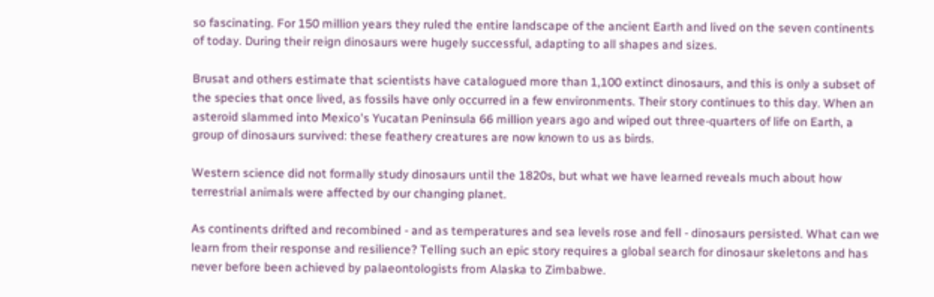so fascinating. For 150 million years they ruled the entire landscape of the ancient Earth and lived on the seven continents of today. During their reign dinosaurs were hugely successful, adapting to all shapes and sizes.

Brusat and others estimate that scientists have catalogued more than 1,100 extinct dinosaurs, and this is only a subset of the species that once lived, as fossils have only occurred in a few environments. Their story continues to this day. When an asteroid slammed into Mexico's Yucatan Peninsula 66 million years ago and wiped out three-quarters of life on Earth, a group of dinosaurs survived: these feathery creatures are now known to us as birds.

Western science did not formally study dinosaurs until the 1820s, but what we have learned reveals much about how terrestrial animals were affected by our changing planet.

As continents drifted and recombined - and as temperatures and sea levels rose and fell - dinosaurs persisted. What can we learn from their response and resilience? Telling such an epic story requires a global search for dinosaur skeletons and has never before been achieved by palaeontologists from Alaska to Zimbabwe.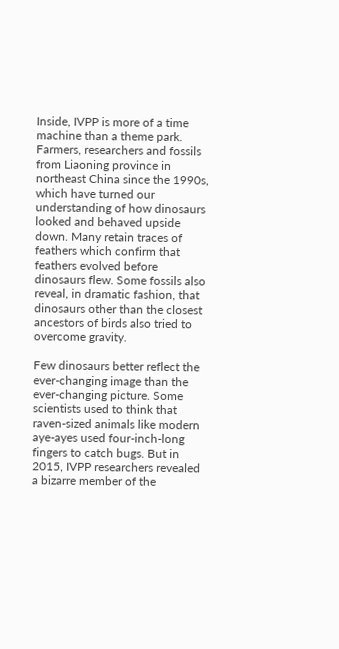Inside, IVPP is more of a time machine than a theme park. Farmers, researchers and fossils from Liaoning province in northeast China since the 1990s, which have turned our understanding of how dinosaurs looked and behaved upside down. Many retain traces of feathers which confirm that feathers evolved before dinosaurs flew. Some fossils also reveal, in dramatic fashion, that dinosaurs other than the closest ancestors of birds also tried to overcome gravity.

Few dinosaurs better reflect the ever-changing image than the ever-changing picture. Some scientists used to think that raven-sized animals like modern aye-ayes used four-inch-long fingers to catch bugs. But in 2015, IVPP researchers revealed a bizarre member of the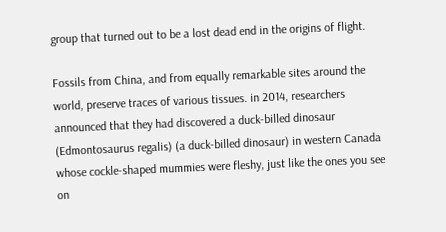group that turned out to be a lost dead end in the origins of flight.

Fossils from China, and from equally remarkable sites around the world, preserve traces of various tissues. in 2014, researchers announced that they had discovered a duck-billed dinosaur (Edmontosaurus regalis) (a duck-billed dinosaur) in western Canada whose cockle-shaped mummies were fleshy, just like the ones you see on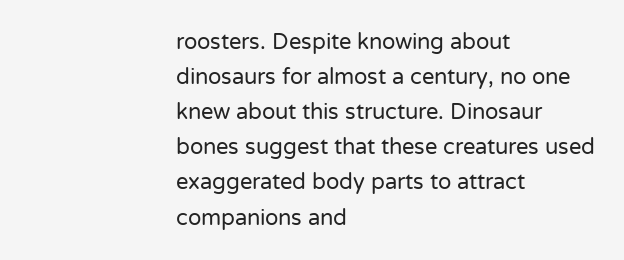roosters. Despite knowing about dinosaurs for almost a century, no one knew about this structure. Dinosaur bones suggest that these creatures used exaggerated body parts to attract companions and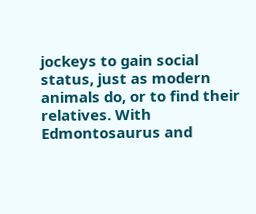jockeys to gain social status, just as modern animals do, or to find their relatives. With Edmontosaurus and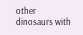other dinosaurs with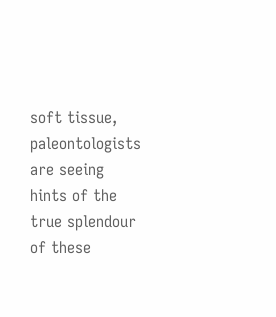soft tissue, paleontologists are seeing hints of the true splendour of these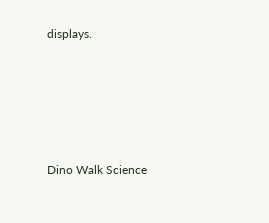displays.





Dino Walk Science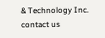& Technology Inc.
contact us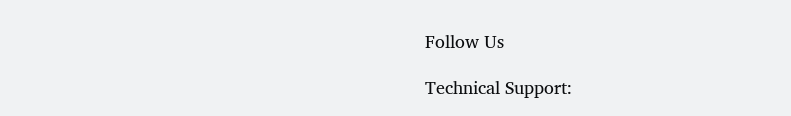Follow Us

Technical Support: